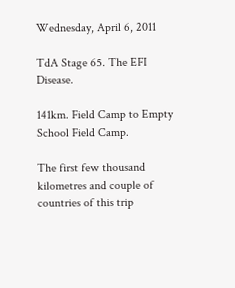Wednesday, April 6, 2011

TdA Stage 65. The EFI Disease.

141km. Field Camp to Empty School Field Camp.

The first few thousand kilometres and couple of countries of this trip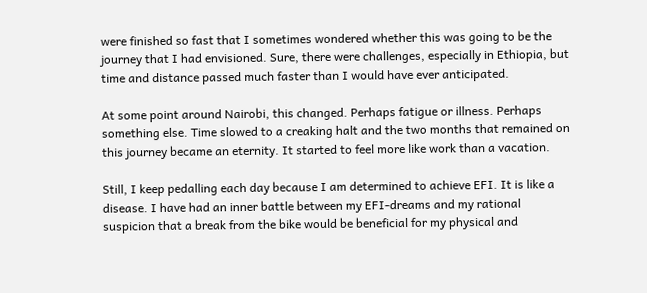were finished so fast that I sometimes wondered whether this was going to be the journey that I had envisioned. Sure, there were challenges, especially in Ethiopia, but time and distance passed much faster than I would have ever anticipated.

At some point around Nairobi, this changed. Perhaps fatigue or illness. Perhaps something else. Time slowed to a creaking halt and the two months that remained on this journey became an eternity. It started to feel more like work than a vacation.

Still, I keep pedalling each day because I am determined to achieve EFI. It is like a disease. I have had an inner battle between my EFI-dreams and my rational suspicion that a break from the bike would be beneficial for my physical and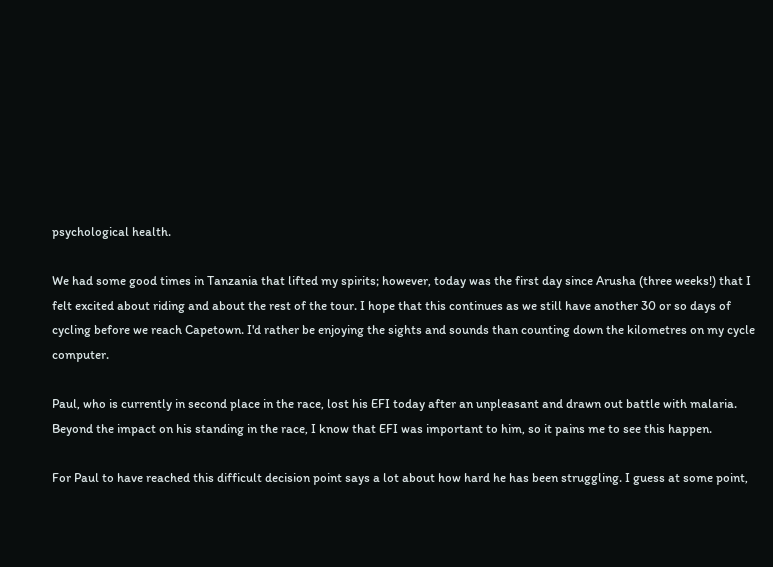psychological health.

We had some good times in Tanzania that lifted my spirits; however, today was the first day since Arusha (three weeks!) that I felt excited about riding and about the rest of the tour. I hope that this continues as we still have another 30 or so days of cycling before we reach Capetown. I'd rather be enjoying the sights and sounds than counting down the kilometres on my cycle computer.

Paul, who is currently in second place in the race, lost his EFI today after an unpleasant and drawn out battle with malaria. Beyond the impact on his standing in the race, I know that EFI was important to him, so it pains me to see this happen.

For Paul to have reached this difficult decision point says a lot about how hard he has been struggling. I guess at some point,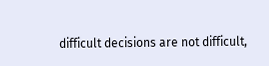difficult decisions are not difficult,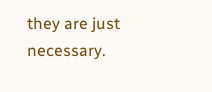they are just necessary.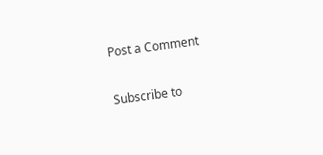Post a Comment

Subscribe to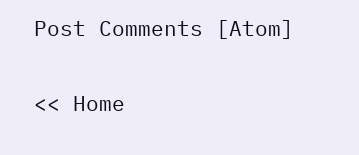Post Comments [Atom]

<< Home